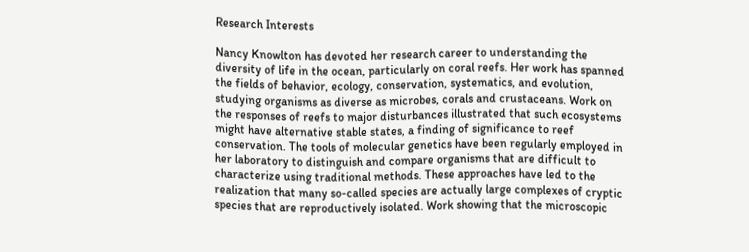Research Interests

Nancy Knowlton has devoted her research career to understanding the diversity of life in the ocean, particularly on coral reefs. Her work has spanned the fields of behavior, ecology, conservation, systematics, and evolution, studying organisms as diverse as microbes, corals and crustaceans. Work on the responses of reefs to major disturbances illustrated that such ecosystems might have alternative stable states, a finding of significance to reef conservation. The tools of molecular genetics have been regularly employed in her laboratory to distinguish and compare organisms that are difficult to characterize using traditional methods. These approaches have led to the realization that many so-called species are actually large complexes of cryptic species that are reproductively isolated. Work showing that the microscopic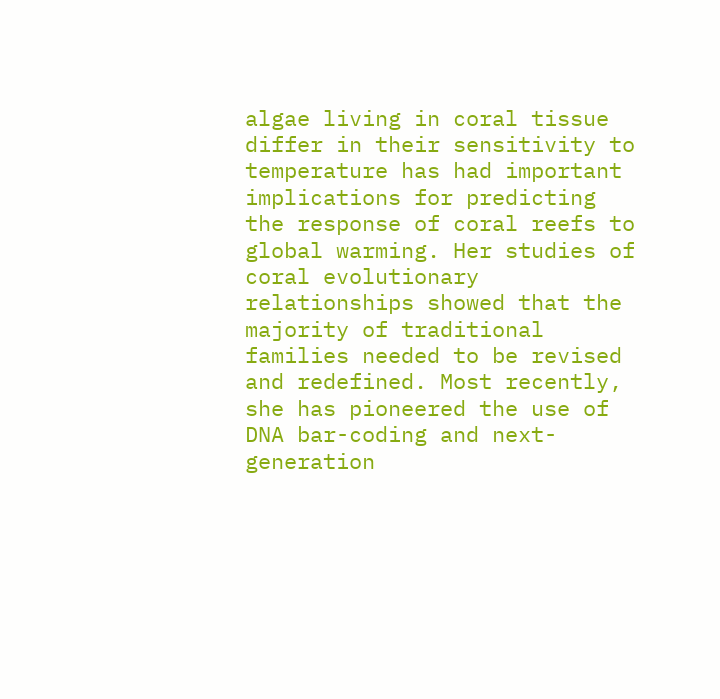algae living in coral tissue differ in their sensitivity to temperature has had important implications for predicting the response of coral reefs to global warming. Her studies of coral evolutionary relationships showed that the majority of traditional families needed to be revised and redefined. Most recently, she has pioneered the use of DNA bar-coding and next-generation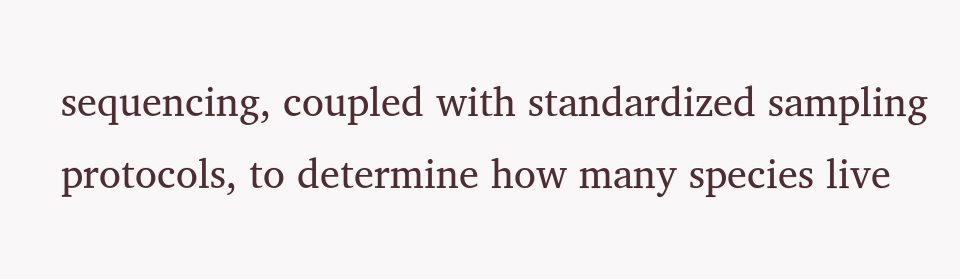sequencing, coupled with standardized sampling protocols, to determine how many species live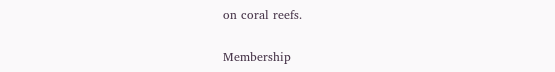on coral reefs.

Membership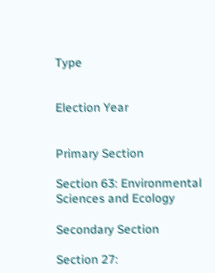Type


Election Year


Primary Section

Section 63: Environmental Sciences and Ecology

Secondary Section

Section 27: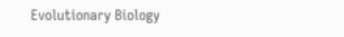Evolutionary Biology